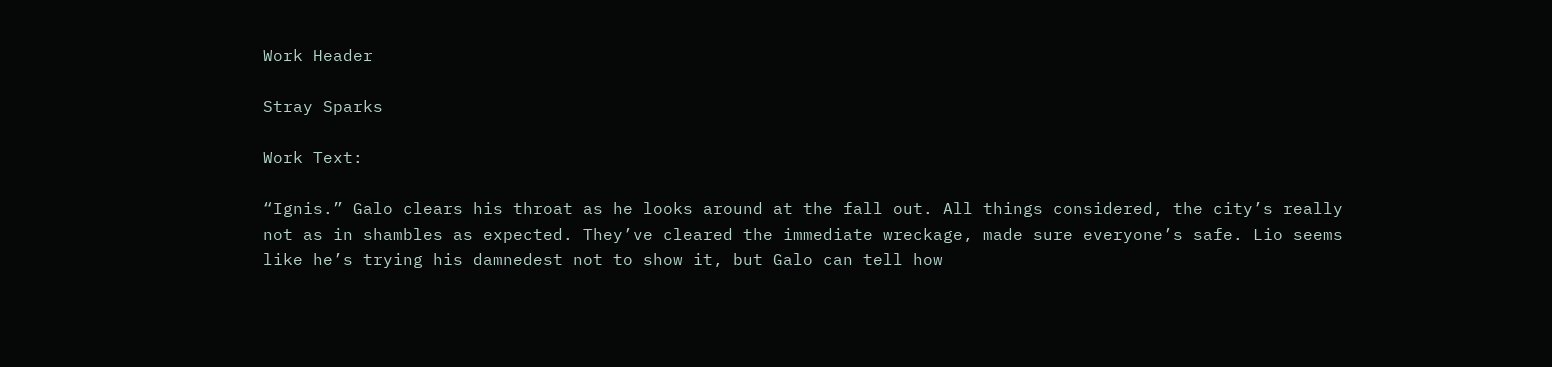Work Header

Stray Sparks

Work Text:

“Ignis.” Galo clears his throat as he looks around at the fall out. All things considered, the city’s really not as in shambles as expected. They’ve cleared the immediate wreckage, made sure everyone’s safe. Lio seems like he’s trying his damnedest not to show it, but Galo can tell how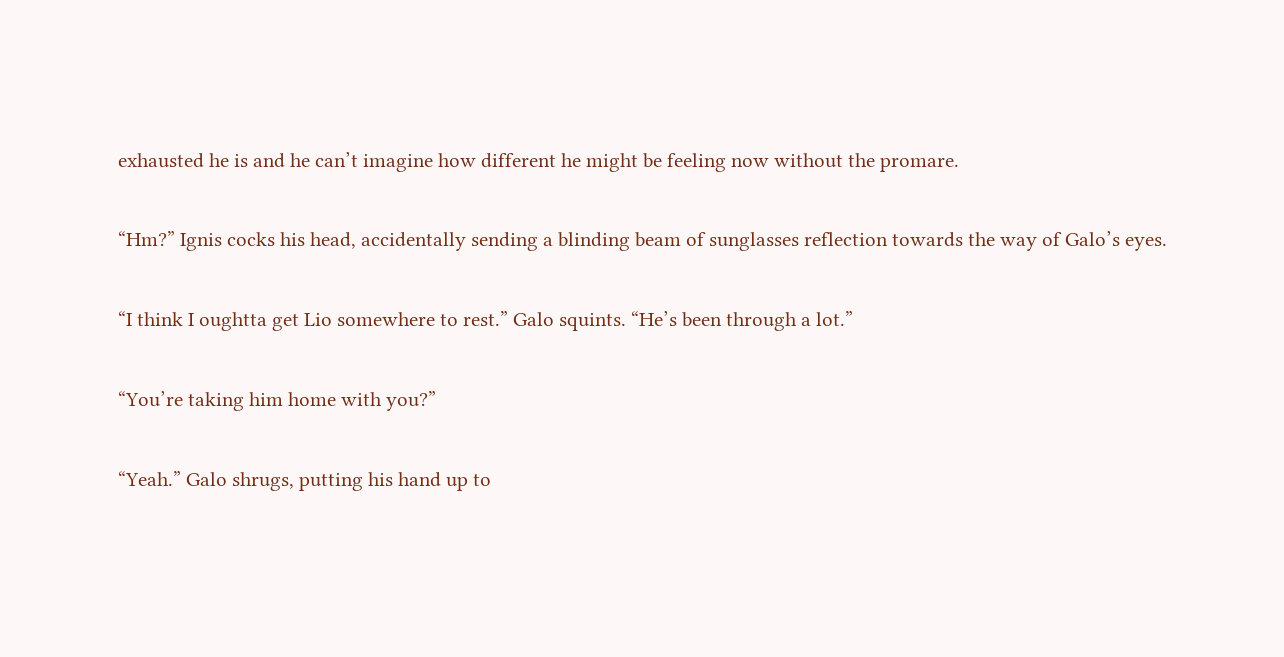exhausted he is and he can’t imagine how different he might be feeling now without the promare.

“Hm?” Ignis cocks his head, accidentally sending a blinding beam of sunglasses reflection towards the way of Galo’s eyes.

“I think I oughtta get Lio somewhere to rest.” Galo squints. “He’s been through a lot.”

“You’re taking him home with you?”

“Yeah.” Galo shrugs, putting his hand up to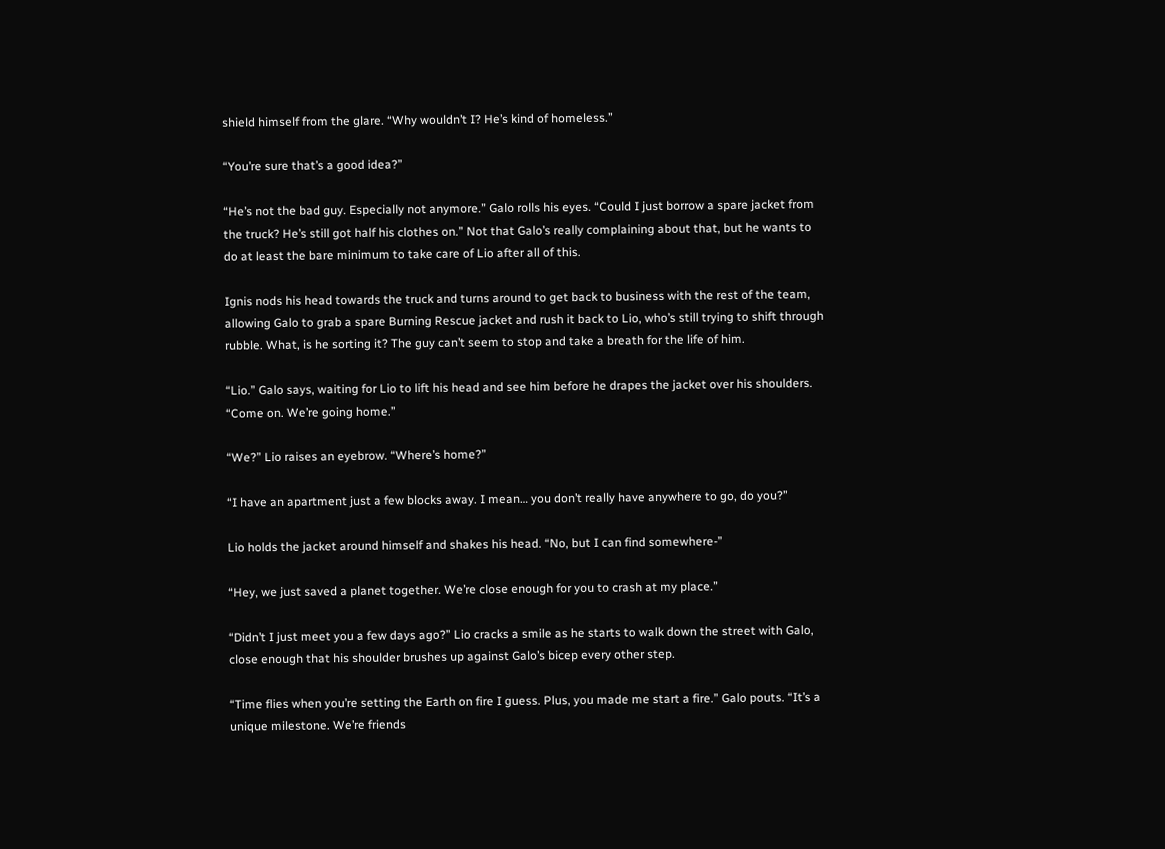shield himself from the glare. “Why wouldn’t I? He’s kind of homeless.”

“You’re sure that’s a good idea?”

“He’s not the bad guy. Especially not anymore.” Galo rolls his eyes. “Could I just borrow a spare jacket from the truck? He’s still got half his clothes on.” Not that Galo’s really complaining about that, but he wants to do at least the bare minimum to take care of Lio after all of this.

Ignis nods his head towards the truck and turns around to get back to business with the rest of the team, allowing Galo to grab a spare Burning Rescue jacket and rush it back to Lio, who’s still trying to shift through rubble. What, is he sorting it? The guy can’t seem to stop and take a breath for the life of him.

“Lio.” Galo says, waiting for Lio to lift his head and see him before he drapes the jacket over his shoulders. “Come on. We’re going home.”

“We?” Lio raises an eyebrow. “Where’s home?”

“I have an apartment just a few blocks away. I mean… you don’t really have anywhere to go, do you?”

Lio holds the jacket around himself and shakes his head. “No, but I can find somewhere-”

“Hey, we just saved a planet together. We’re close enough for you to crash at my place.”

“Didn’t I just meet you a few days ago?” Lio cracks a smile as he starts to walk down the street with Galo, close enough that his shoulder brushes up against Galo’s bicep every other step.

“Time flies when you’re setting the Earth on fire I guess. Plus, you made me start a fire.” Galo pouts. “It’s a unique milestone. We’re friends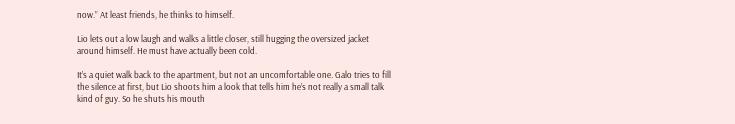now.” At least friends, he thinks to himself.

Lio lets out a low laugh and walks a little closer, still hugging the oversized jacket around himself. He must have actually been cold.

It’s a quiet walk back to the apartment, but not an uncomfortable one. Galo tries to fill the silence at first, but Lio shoots him a look that tells him he’s not really a small talk kind of guy. So he shuts his mouth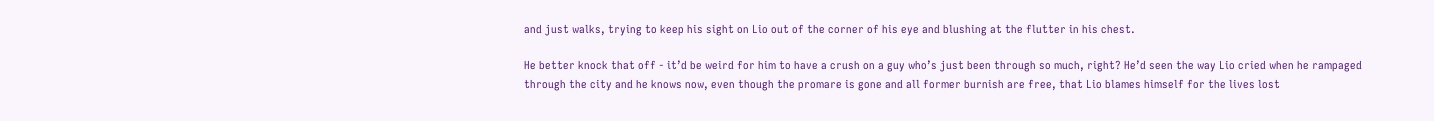and just walks, trying to keep his sight on Lio out of the corner of his eye and blushing at the flutter in his chest.

He better knock that off - it’d be weird for him to have a crush on a guy who’s just been through so much, right? He’d seen the way Lio cried when he rampaged through the city and he knows now, even though the promare is gone and all former burnish are free, that Lio blames himself for the lives lost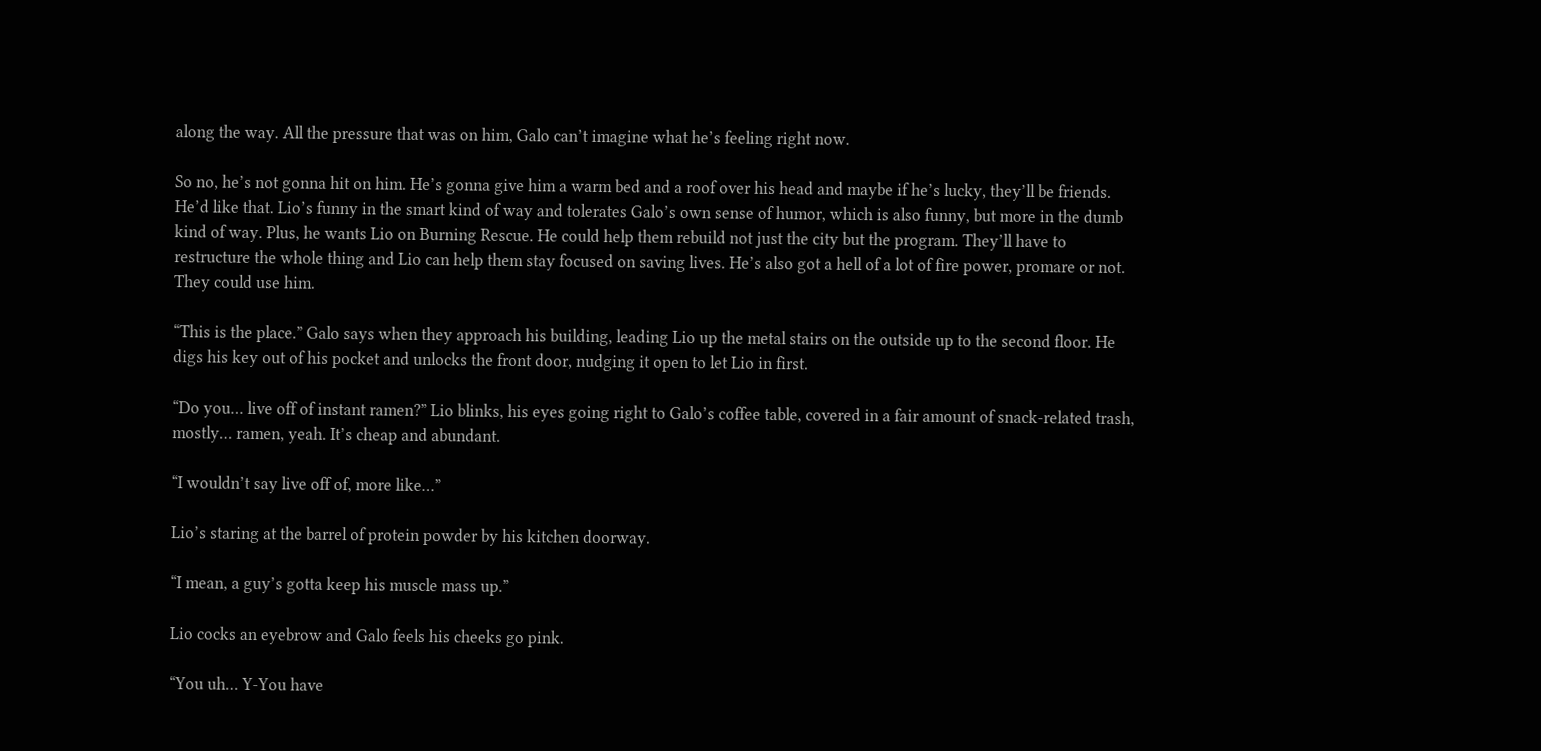along the way. All the pressure that was on him, Galo can’t imagine what he’s feeling right now.

So no, he’s not gonna hit on him. He’s gonna give him a warm bed and a roof over his head and maybe if he’s lucky, they’ll be friends. He’d like that. Lio’s funny in the smart kind of way and tolerates Galo’s own sense of humor, which is also funny, but more in the dumb kind of way. Plus, he wants Lio on Burning Rescue. He could help them rebuild not just the city but the program. They’ll have to restructure the whole thing and Lio can help them stay focused on saving lives. He’s also got a hell of a lot of fire power, promare or not. They could use him.

“This is the place.” Galo says when they approach his building, leading Lio up the metal stairs on the outside up to the second floor. He digs his key out of his pocket and unlocks the front door, nudging it open to let Lio in first.

“Do you… live off of instant ramen?” Lio blinks, his eyes going right to Galo’s coffee table, covered in a fair amount of snack-related trash, mostly… ramen, yeah. It’s cheap and abundant.

“I wouldn’t say live off of, more like…”

Lio’s staring at the barrel of protein powder by his kitchen doorway.

“I mean, a guy’s gotta keep his muscle mass up.”

Lio cocks an eyebrow and Galo feels his cheeks go pink.

“You uh… Y-You have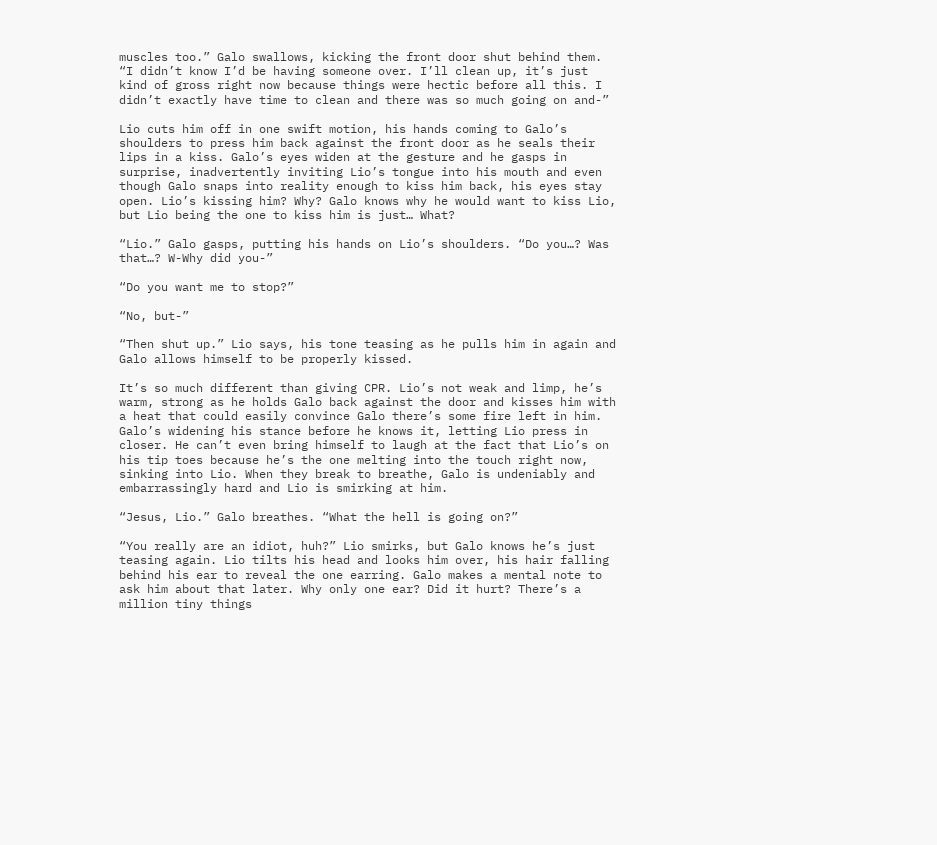muscles too.” Galo swallows, kicking the front door shut behind them. “I didn’t know I’d be having someone over. I’ll clean up, it’s just kind of gross right now because things were hectic before all this. I didn’t exactly have time to clean and there was so much going on and-”

Lio cuts him off in one swift motion, his hands coming to Galo’s shoulders to press him back against the front door as he seals their lips in a kiss. Galo’s eyes widen at the gesture and he gasps in surprise, inadvertently inviting Lio’s tongue into his mouth and even though Galo snaps into reality enough to kiss him back, his eyes stay open. Lio’s kissing him? Why? Galo knows why he would want to kiss Lio, but Lio being the one to kiss him is just… What?

“Lio.” Galo gasps, putting his hands on Lio’s shoulders. “Do you…? Was that…? W-Why did you-”

“Do you want me to stop?”

“No, but-”

“Then shut up.” Lio says, his tone teasing as he pulls him in again and Galo allows himself to be properly kissed.

It’s so much different than giving CPR. Lio’s not weak and limp, he’s warm, strong as he holds Galo back against the door and kisses him with a heat that could easily convince Galo there’s some fire left in him. Galo’s widening his stance before he knows it, letting Lio press in closer. He can’t even bring himself to laugh at the fact that Lio’s on his tip toes because he’s the one melting into the touch right now, sinking into Lio. When they break to breathe, Galo is undeniably and embarrassingly hard and Lio is smirking at him.

“Jesus, Lio.” Galo breathes. “What the hell is going on?”

“You really are an idiot, huh?” Lio smirks, but Galo knows he’s just teasing again. Lio tilts his head and looks him over, his hair falling behind his ear to reveal the one earring. Galo makes a mental note to ask him about that later. Why only one ear? Did it hurt? There’s a million tiny things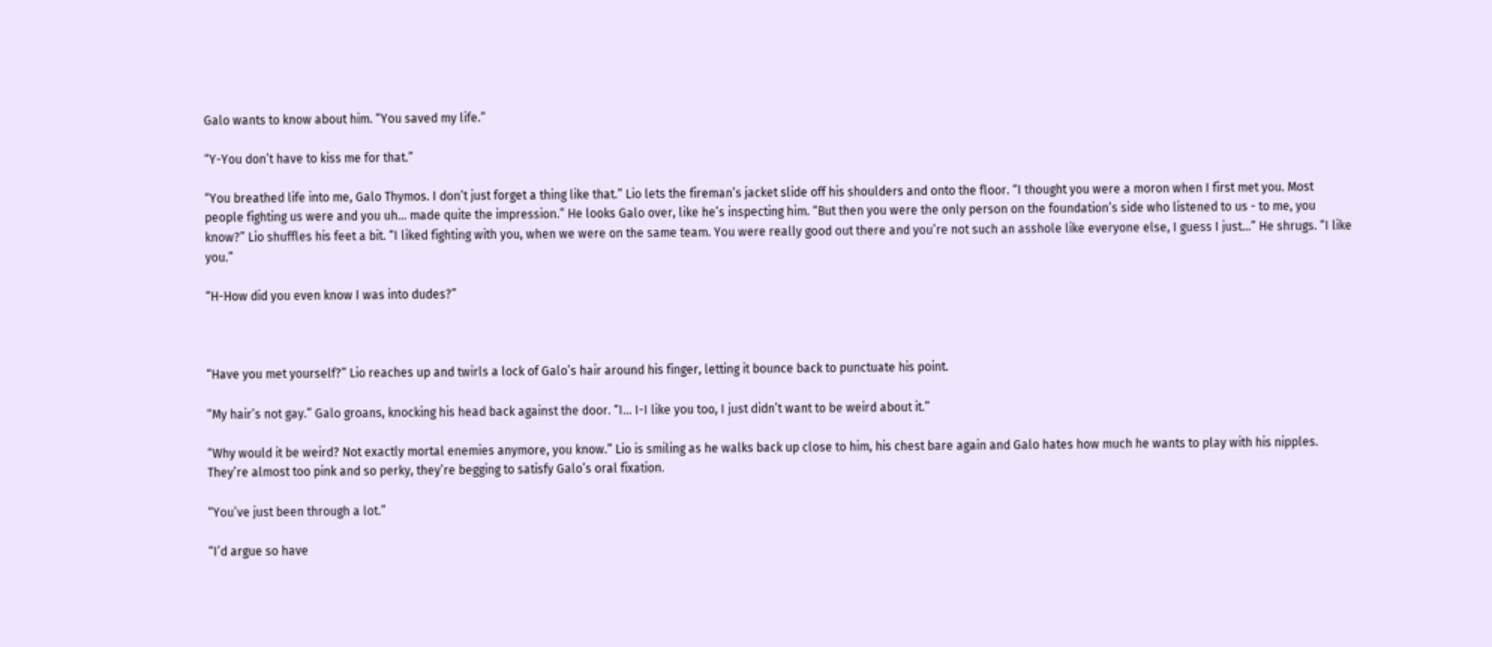Galo wants to know about him. “You saved my life.”

“Y-You don’t have to kiss me for that.”

“You breathed life into me, Galo Thymos. I don’t just forget a thing like that.” Lio lets the fireman’s jacket slide off his shoulders and onto the floor. “I thought you were a moron when I first met you. Most people fighting us were and you uh… made quite the impression.” He looks Galo over, like he’s inspecting him. “But then you were the only person on the foundation’s side who listened to us - to me, you know?” Lio shuffles his feet a bit. “I liked fighting with you, when we were on the same team. You were really good out there and you’re not such an asshole like everyone else, I guess I just…” He shrugs. “I like you.”

“H-How did you even know I was into dudes?”



“Have you met yourself?” Lio reaches up and twirls a lock of Galo’s hair around his finger, letting it bounce back to punctuate his point.

“My hair’s not gay.” Galo groans, knocking his head back against the door. “I… I-I like you too, I just didn’t want to be weird about it.”

“Why would it be weird? Not exactly mortal enemies anymore, you know.” Lio is smiling as he walks back up close to him, his chest bare again and Galo hates how much he wants to play with his nipples. They’re almost too pink and so perky, they’re begging to satisfy Galo’s oral fixation.

“You’ve just been through a lot.”

“I’d argue so have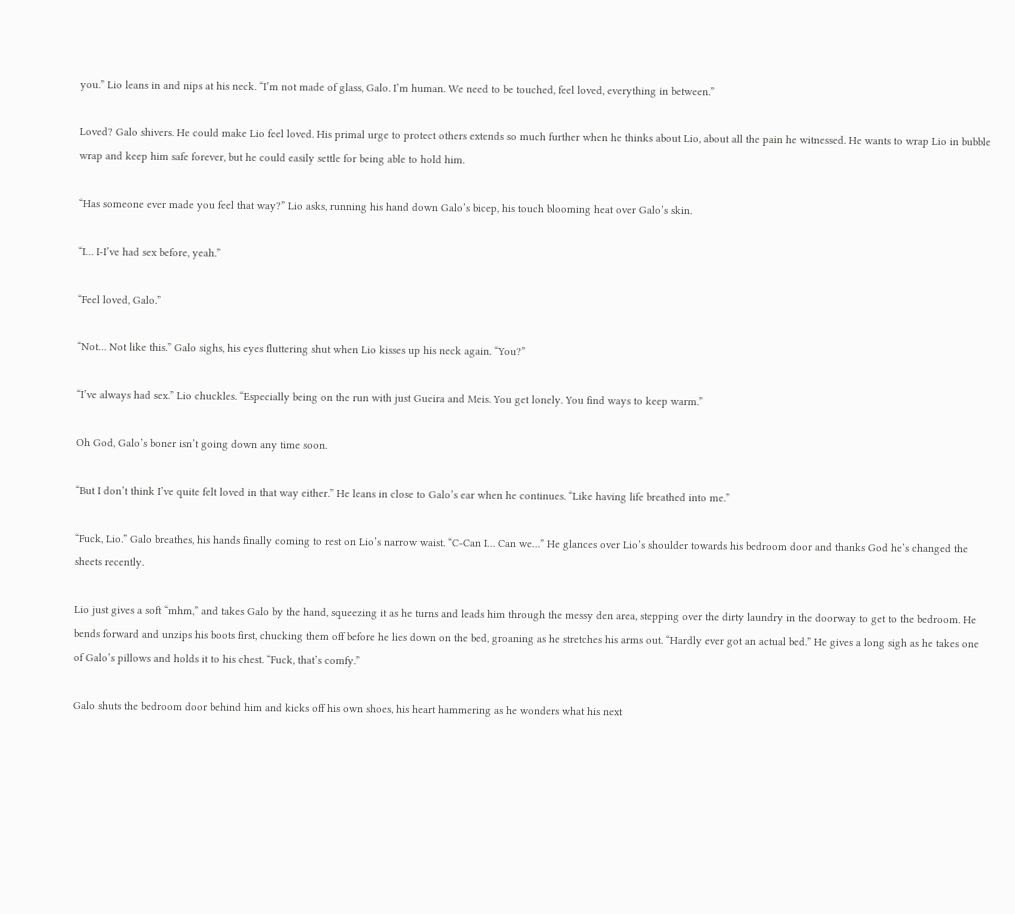you.” Lio leans in and nips at his neck. “I’m not made of glass, Galo. I’m human. We need to be touched, feel loved, everything in between.”

Loved? Galo shivers. He could make Lio feel loved. His primal urge to protect others extends so much further when he thinks about Lio, about all the pain he witnessed. He wants to wrap Lio in bubble wrap and keep him safe forever, but he could easily settle for being able to hold him.

“Has someone ever made you feel that way?” Lio asks, running his hand down Galo’s bicep, his touch blooming heat over Galo’s skin.

“I… I-I’ve had sex before, yeah.”

“Feel loved, Galo.”

“Not… Not like this.” Galo sighs, his eyes fluttering shut when Lio kisses up his neck again. “You?”

“I’ve always had sex.” Lio chuckles. “Especially being on the run with just Gueira and Meis. You get lonely. You find ways to keep warm.”

Oh God, Galo’s boner isn’t going down any time soon.

“But I don’t think I’ve quite felt loved in that way either.” He leans in close to Galo’s ear when he continues. “Like having life breathed into me.”

“Fuck, Lio.” Galo breathes, his hands finally coming to rest on Lio’s narrow waist. “C-Can I… Can we…” He glances over Lio’s shoulder towards his bedroom door and thanks God he’s changed the sheets recently.

Lio just gives a soft “mhm,” and takes Galo by the hand, squeezing it as he turns and leads him through the messy den area, stepping over the dirty laundry in the doorway to get to the bedroom. He bends forward and unzips his boots first, chucking them off before he lies down on the bed, groaning as he stretches his arms out. “Hardly ever got an actual bed.” He gives a long sigh as he takes one of Galo’s pillows and holds it to his chest. “Fuck, that’s comfy.”

Galo shuts the bedroom door behind him and kicks off his own shoes, his heart hammering as he wonders what his next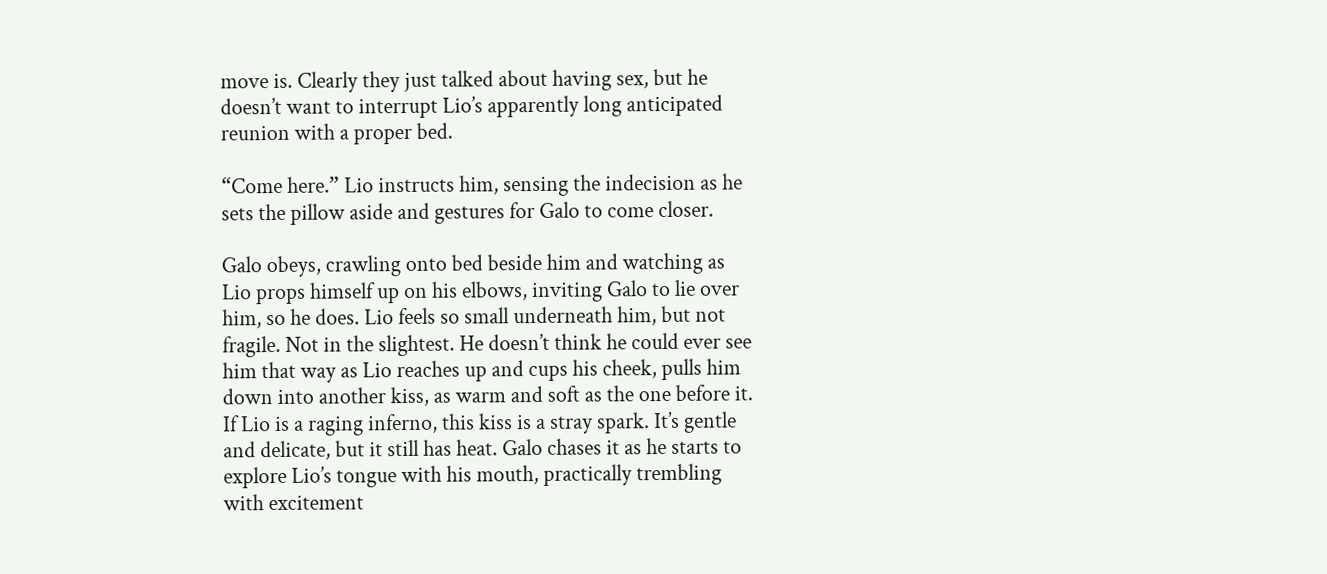move is. Clearly they just talked about having sex, but he doesn’t want to interrupt Lio’s apparently long anticipated reunion with a proper bed.

“Come here.” Lio instructs him, sensing the indecision as he sets the pillow aside and gestures for Galo to come closer.

Galo obeys, crawling onto bed beside him and watching as Lio props himself up on his elbows, inviting Galo to lie over him, so he does. Lio feels so small underneath him, but not fragile. Not in the slightest. He doesn’t think he could ever see him that way as Lio reaches up and cups his cheek, pulls him down into another kiss, as warm and soft as the one before it. If Lio is a raging inferno, this kiss is a stray spark. It’s gentle and delicate, but it still has heat. Galo chases it as he starts to explore Lio’s tongue with his mouth, practically trembling with excitement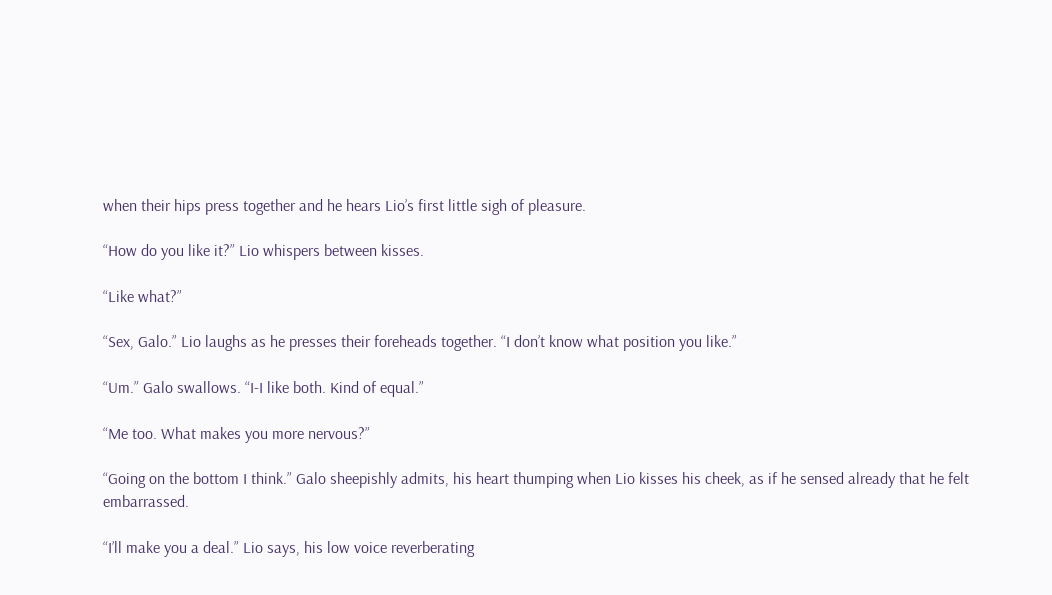when their hips press together and he hears Lio’s first little sigh of pleasure.

“How do you like it?” Lio whispers between kisses.

“Like what?”

“Sex, Galo.” Lio laughs as he presses their foreheads together. “I don’t know what position you like.”

“Um.” Galo swallows. “I-I like both. Kind of equal.”

“Me too. What makes you more nervous?”

“Going on the bottom I think.” Galo sheepishly admits, his heart thumping when Lio kisses his cheek, as if he sensed already that he felt embarrassed.

“I’ll make you a deal.” Lio says, his low voice reverberating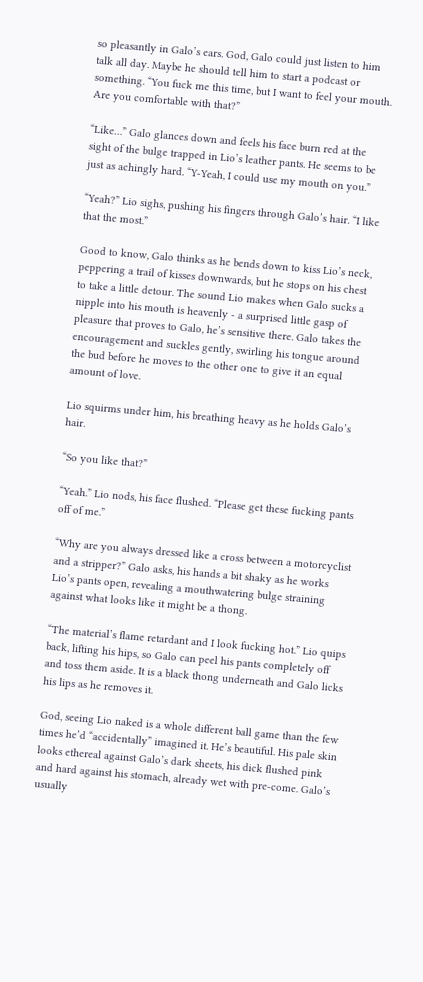so pleasantly in Galo’s ears. God, Galo could just listen to him talk all day. Maybe he should tell him to start a podcast or something. “You fuck me this time, but I want to feel your mouth. Are you comfortable with that?”

“Like…” Galo glances down and feels his face burn red at the sight of the bulge trapped in Lio’s leather pants. He seems to be just as achingly hard. “Y-Yeah, I could use my mouth on you.”

“Yeah?” Lio sighs, pushing his fingers through Galo’s hair. “I like that the most.”

Good to know, Galo thinks as he bends down to kiss Lio’s neck, peppering a trail of kisses downwards, but he stops on his chest to take a little detour. The sound Lio makes when Galo sucks a nipple into his mouth is heavenly - a surprised little gasp of pleasure that proves to Galo, he’s sensitive there. Galo takes the encouragement and suckles gently, swirling his tongue around the bud before he moves to the other one to give it an equal amount of love.

Lio squirms under him, his breathing heavy as he holds Galo’s hair.

“So you like that?”

“Yeah.” Lio nods, his face flushed. “Please get these fucking pants off of me.”

“Why are you always dressed like a cross between a motorcyclist and a stripper?” Galo asks, his hands a bit shaky as he works Lio’s pants open, revealing a mouthwatering bulge straining against what looks like it might be a thong.

“The material’s flame retardant and I look fucking hot.” Lio quips back, lifting his hips, so Galo can peel his pants completely off and toss them aside. It is a black thong underneath and Galo licks his lips as he removes it.

God, seeing Lio naked is a whole different ball game than the few times he’d “accidentally” imagined it. He’s beautiful. His pale skin looks ethereal against Galo’s dark sheets, his dick flushed pink and hard against his stomach, already wet with pre-come. Galo’s usually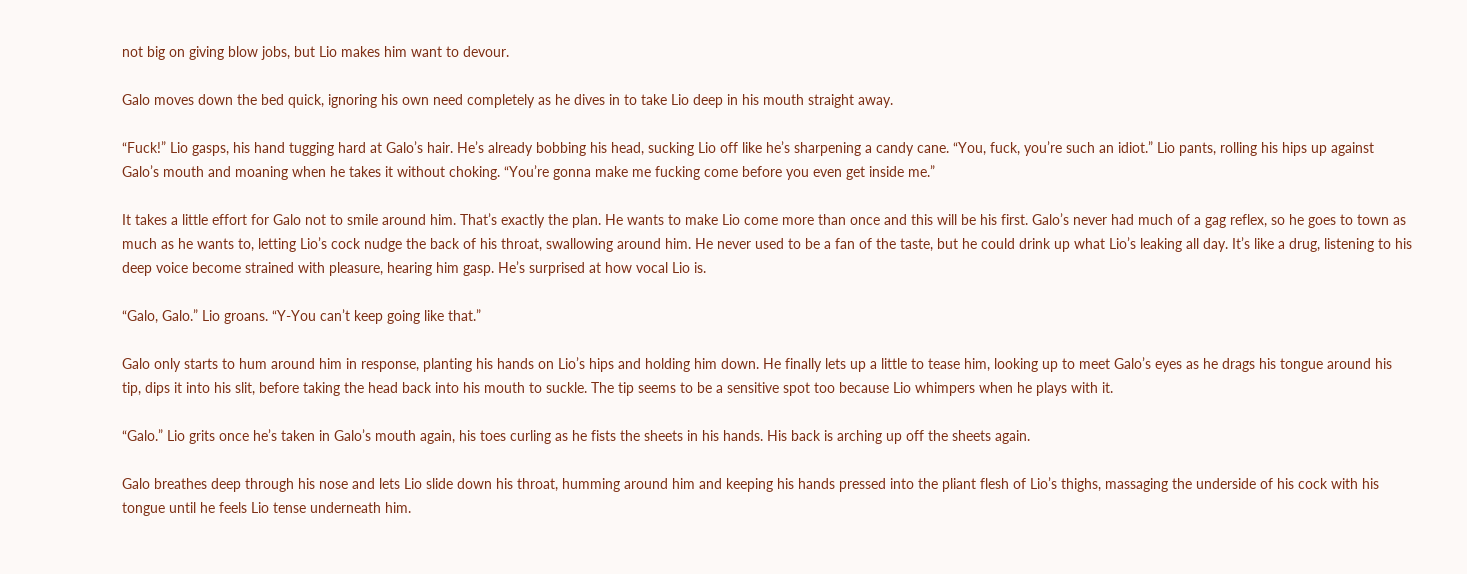not big on giving blow jobs, but Lio makes him want to devour.

Galo moves down the bed quick, ignoring his own need completely as he dives in to take Lio deep in his mouth straight away.

“Fuck!” Lio gasps, his hand tugging hard at Galo’s hair. He’s already bobbing his head, sucking Lio off like he’s sharpening a candy cane. “You, fuck, you’re such an idiot.” Lio pants, rolling his hips up against Galo’s mouth and moaning when he takes it without choking. “You’re gonna make me fucking come before you even get inside me.”

It takes a little effort for Galo not to smile around him. That’s exactly the plan. He wants to make Lio come more than once and this will be his first. Galo’s never had much of a gag reflex, so he goes to town as much as he wants to, letting Lio’s cock nudge the back of his throat, swallowing around him. He never used to be a fan of the taste, but he could drink up what Lio’s leaking all day. It’s like a drug, listening to his deep voice become strained with pleasure, hearing him gasp. He’s surprised at how vocal Lio is.

“Galo, Galo.” Lio groans. “Y-You can’t keep going like that.”

Galo only starts to hum around him in response, planting his hands on Lio’s hips and holding him down. He finally lets up a little to tease him, looking up to meet Galo’s eyes as he drags his tongue around his tip, dips it into his slit, before taking the head back into his mouth to suckle. The tip seems to be a sensitive spot too because Lio whimpers when he plays with it.

“Galo.” Lio grits once he’s taken in Galo’s mouth again, his toes curling as he fists the sheets in his hands. His back is arching up off the sheets again.

Galo breathes deep through his nose and lets Lio slide down his throat, humming around him and keeping his hands pressed into the pliant flesh of Lio’s thighs, massaging the underside of his cock with his tongue until he feels Lio tense underneath him.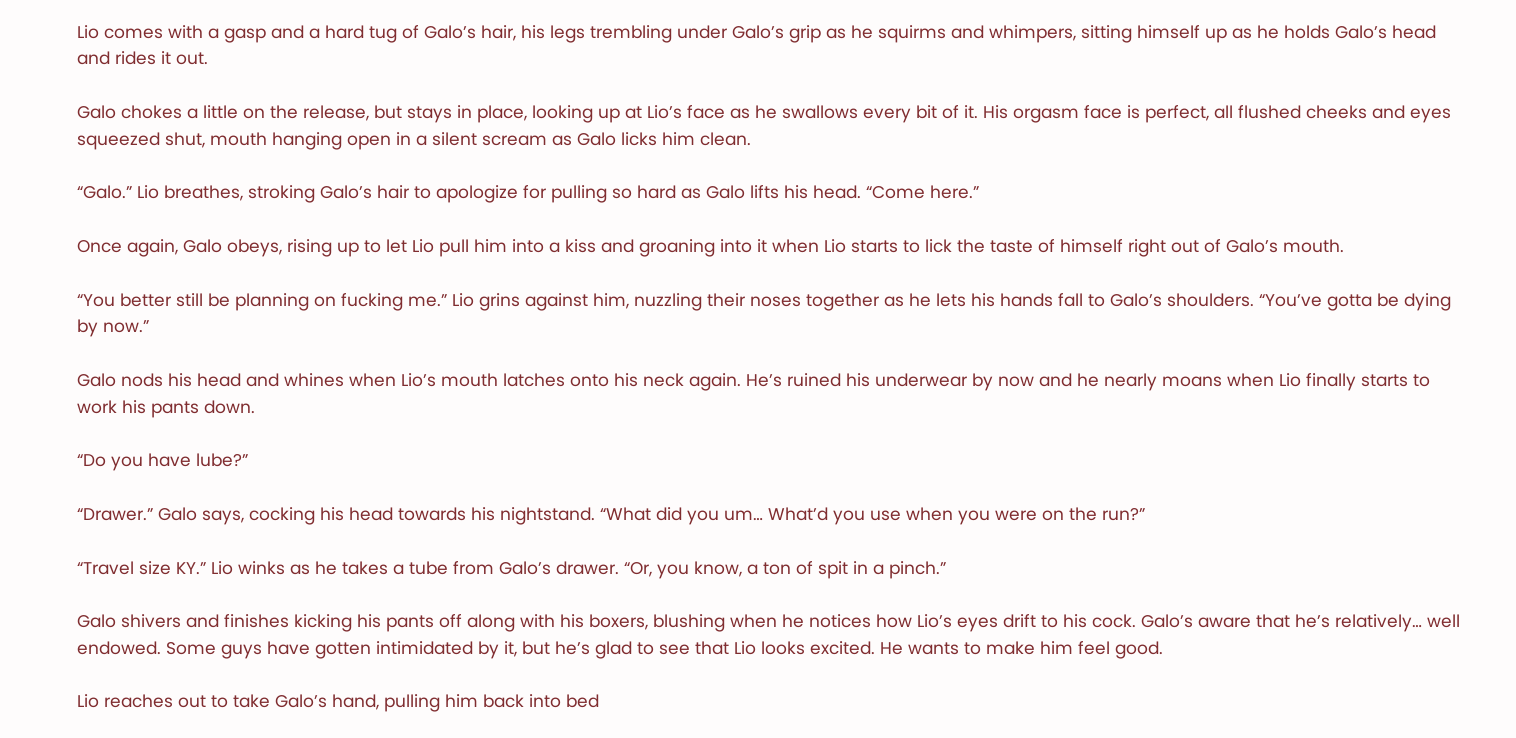Lio comes with a gasp and a hard tug of Galo’s hair, his legs trembling under Galo’s grip as he squirms and whimpers, sitting himself up as he holds Galo’s head and rides it out.

Galo chokes a little on the release, but stays in place, looking up at Lio’s face as he swallows every bit of it. His orgasm face is perfect, all flushed cheeks and eyes squeezed shut, mouth hanging open in a silent scream as Galo licks him clean.

“Galo.” Lio breathes, stroking Galo’s hair to apologize for pulling so hard as Galo lifts his head. “Come here.”

Once again, Galo obeys, rising up to let Lio pull him into a kiss and groaning into it when Lio starts to lick the taste of himself right out of Galo’s mouth.

“You better still be planning on fucking me.” Lio grins against him, nuzzling their noses together as he lets his hands fall to Galo’s shoulders. “You’ve gotta be dying by now.”

Galo nods his head and whines when Lio’s mouth latches onto his neck again. He’s ruined his underwear by now and he nearly moans when Lio finally starts to work his pants down.

“Do you have lube?”

“Drawer.” Galo says, cocking his head towards his nightstand. “What did you um… What’d you use when you were on the run?”

“Travel size KY.” Lio winks as he takes a tube from Galo’s drawer. “Or, you know, a ton of spit in a pinch.”

Galo shivers and finishes kicking his pants off along with his boxers, blushing when he notices how Lio’s eyes drift to his cock. Galo’s aware that he’s relatively… well endowed. Some guys have gotten intimidated by it, but he’s glad to see that Lio looks excited. He wants to make him feel good.

Lio reaches out to take Galo’s hand, pulling him back into bed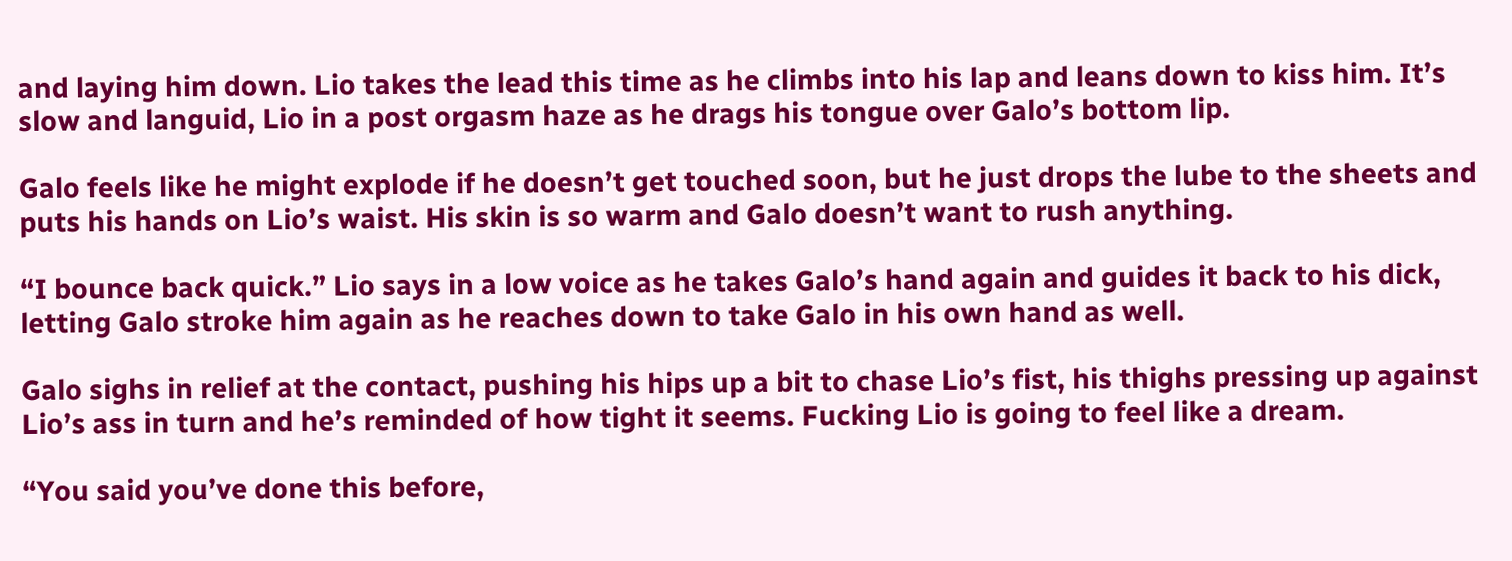and laying him down. Lio takes the lead this time as he climbs into his lap and leans down to kiss him. It’s slow and languid, Lio in a post orgasm haze as he drags his tongue over Galo’s bottom lip.

Galo feels like he might explode if he doesn’t get touched soon, but he just drops the lube to the sheets and puts his hands on Lio’s waist. His skin is so warm and Galo doesn’t want to rush anything.

“I bounce back quick.” Lio says in a low voice as he takes Galo’s hand again and guides it back to his dick, letting Galo stroke him again as he reaches down to take Galo in his own hand as well.

Galo sighs in relief at the contact, pushing his hips up a bit to chase Lio’s fist, his thighs pressing up against Lio’s ass in turn and he’s reminded of how tight it seems. Fucking Lio is going to feel like a dream.

“You said you’ve done this before,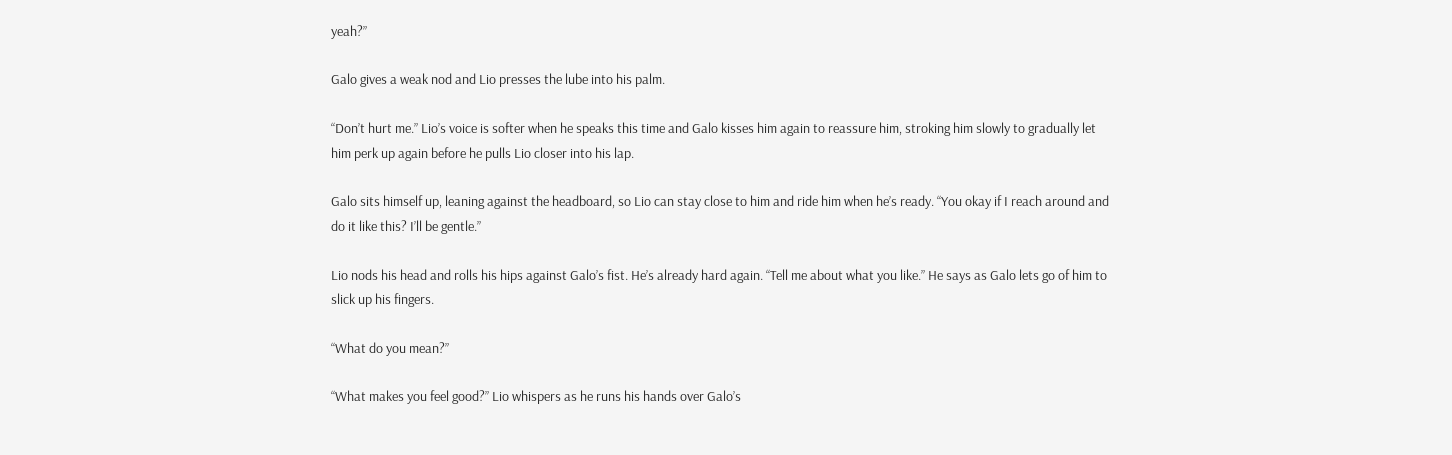yeah?”

Galo gives a weak nod and Lio presses the lube into his palm.

“Don’t hurt me.” Lio’s voice is softer when he speaks this time and Galo kisses him again to reassure him, stroking him slowly to gradually let him perk up again before he pulls Lio closer into his lap.

Galo sits himself up, leaning against the headboard, so Lio can stay close to him and ride him when he’s ready. “You okay if I reach around and do it like this? I’ll be gentle.”

Lio nods his head and rolls his hips against Galo’s fist. He’s already hard again. “Tell me about what you like.” He says as Galo lets go of him to slick up his fingers.

“What do you mean?”

“What makes you feel good?” Lio whispers as he runs his hands over Galo’s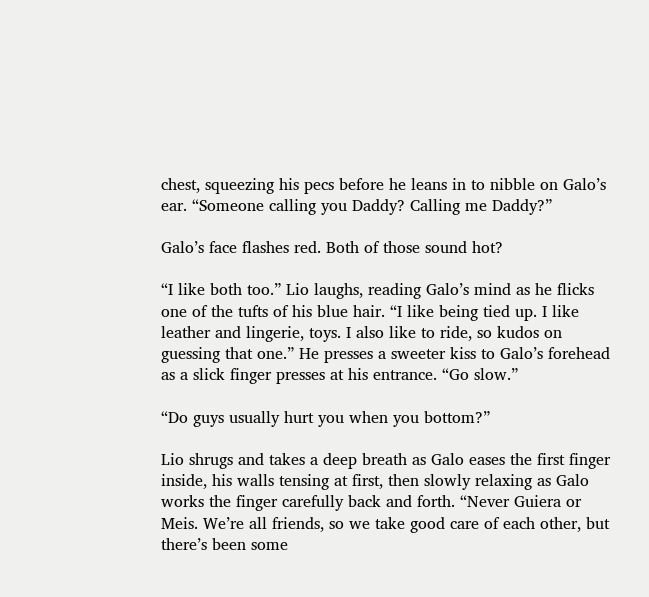chest, squeezing his pecs before he leans in to nibble on Galo’s ear. “Someone calling you Daddy? Calling me Daddy?”

Galo’s face flashes red. Both of those sound hot?

“I like both too.” Lio laughs, reading Galo’s mind as he flicks one of the tufts of his blue hair. “I like being tied up. I like leather and lingerie, toys. I also like to ride, so kudos on guessing that one.” He presses a sweeter kiss to Galo’s forehead as a slick finger presses at his entrance. “Go slow.”

“Do guys usually hurt you when you bottom?”

Lio shrugs and takes a deep breath as Galo eases the first finger inside, his walls tensing at first, then slowly relaxing as Galo works the finger carefully back and forth. “Never Guiera or Meis. We’re all friends, so we take good care of each other, but there’s been some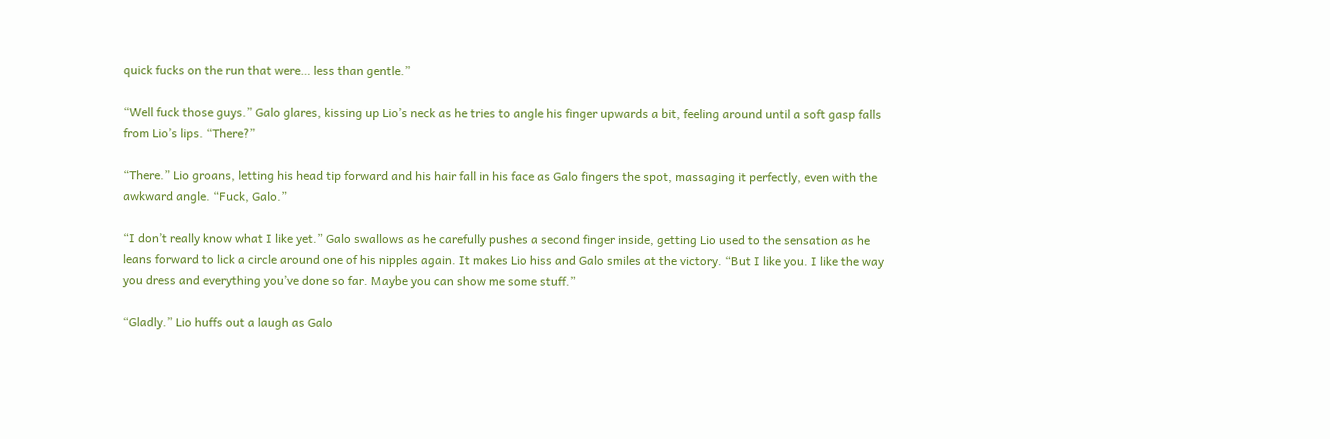quick fucks on the run that were… less than gentle.”

“Well fuck those guys.” Galo glares, kissing up Lio’s neck as he tries to angle his finger upwards a bit, feeling around until a soft gasp falls from Lio’s lips. “There?”

“There.” Lio groans, letting his head tip forward and his hair fall in his face as Galo fingers the spot, massaging it perfectly, even with the awkward angle. “Fuck, Galo.”

“I don’t really know what I like yet.” Galo swallows as he carefully pushes a second finger inside, getting Lio used to the sensation as he leans forward to lick a circle around one of his nipples again. It makes Lio hiss and Galo smiles at the victory. “But I like you. I like the way you dress and everything you’ve done so far. Maybe you can show me some stuff.”

“Gladly.” Lio huffs out a laugh as Galo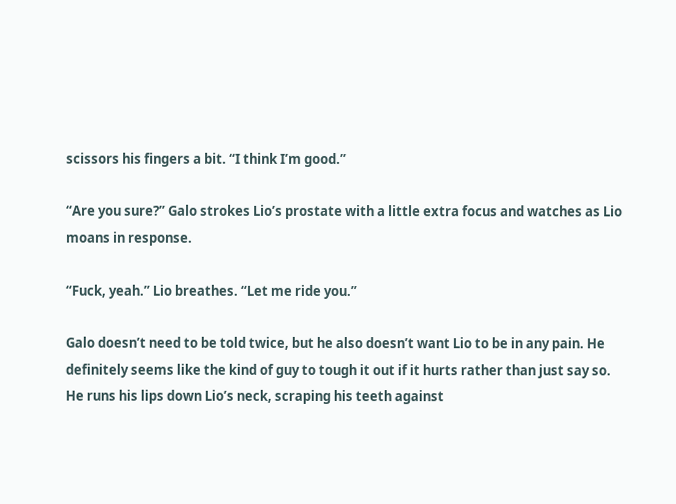scissors his fingers a bit. “I think I’m good.”

“Are you sure?” Galo strokes Lio’s prostate with a little extra focus and watches as Lio moans in response.

“Fuck, yeah.” Lio breathes. “Let me ride you.”

Galo doesn’t need to be told twice, but he also doesn’t want Lio to be in any pain. He definitely seems like the kind of guy to tough it out if it hurts rather than just say so. He runs his lips down Lio’s neck, scraping his teeth against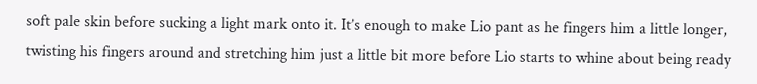soft pale skin before sucking a light mark onto it. It’s enough to make Lio pant as he fingers him a little longer, twisting his fingers around and stretching him just a little bit more before Lio starts to whine about being ready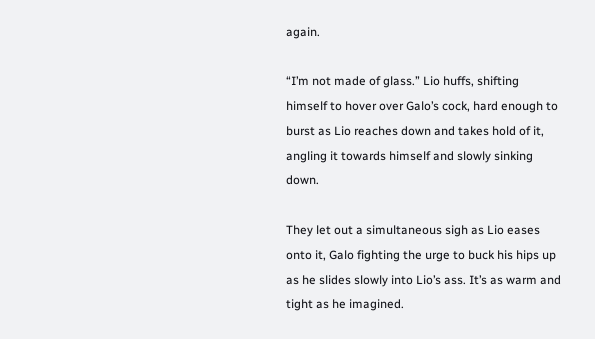again.

“I’m not made of glass.” Lio huffs, shifting himself to hover over Galo’s cock, hard enough to burst as Lio reaches down and takes hold of it, angling it towards himself and slowly sinking down.

They let out a simultaneous sigh as Lio eases onto it, Galo fighting the urge to buck his hips up as he slides slowly into Lio’s ass. It’s as warm and tight as he imagined.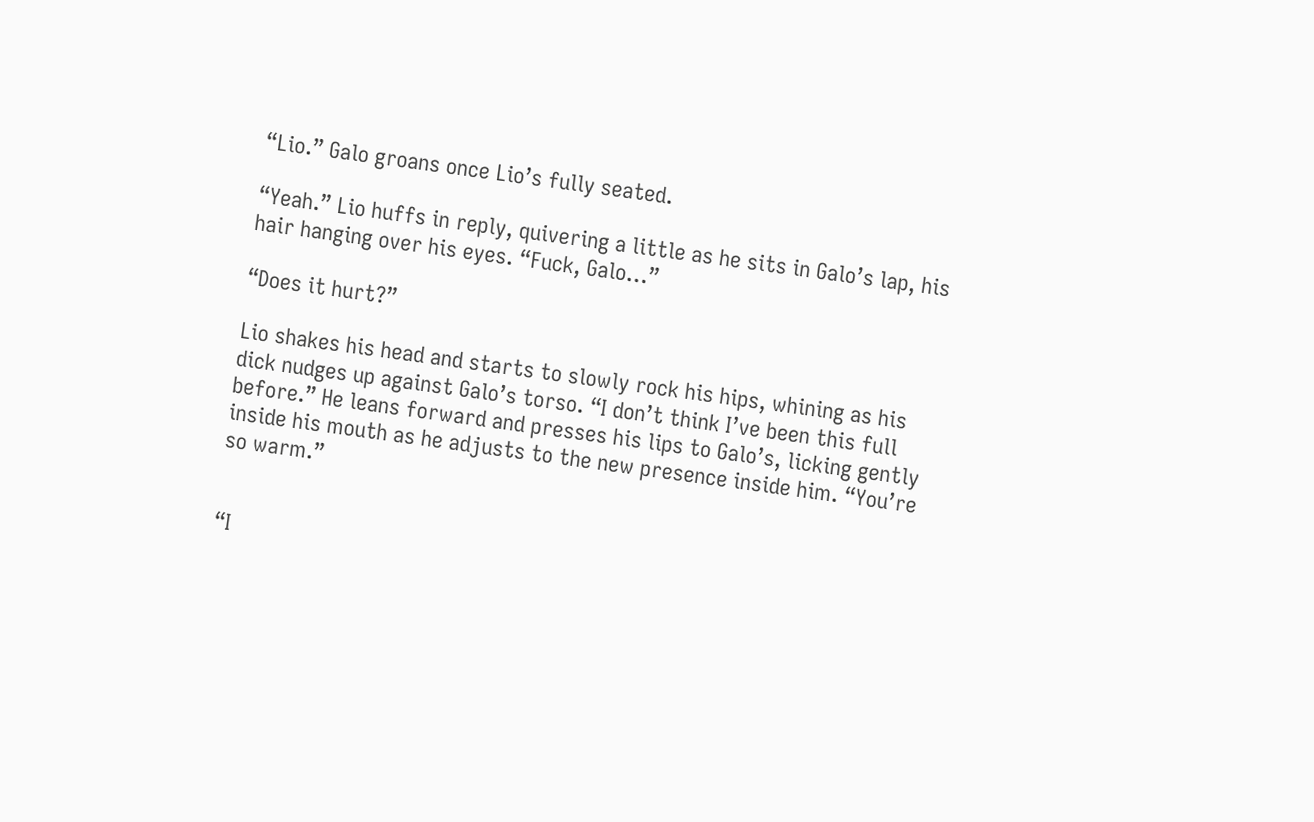“Lio.” Galo groans once Lio’s fully seated.

“Yeah.” Lio huffs in reply, quivering a little as he sits in Galo’s lap, his hair hanging over his eyes. “Fuck, Galo…”

“Does it hurt?”

Lio shakes his head and starts to slowly rock his hips, whining as his dick nudges up against Galo’s torso. “I don’t think I’ve been this full before.” He leans forward and presses his lips to Galo’s, licking gently inside his mouth as he adjusts to the new presence inside him. “You’re so warm.”


“I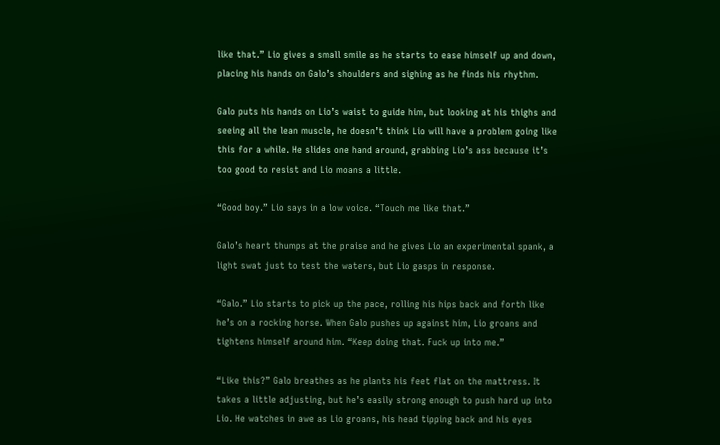like that.” Lio gives a small smile as he starts to ease himself up and down, placing his hands on Galo’s shoulders and sighing as he finds his rhythm.

Galo puts his hands on Lio’s waist to guide him, but looking at his thighs and seeing all the lean muscle, he doesn’t think Lio will have a problem going like this for a while. He slides one hand around, grabbing Lio’s ass because it’s too good to resist and Lio moans a little.

“Good boy.” Lio says in a low voice. “Touch me like that.”

Galo’s heart thumps at the praise and he gives Lio an experimental spank, a light swat just to test the waters, but Lio gasps in response.

“Galo.” Lio starts to pick up the pace, rolling his hips back and forth like he’s on a rocking horse. When Galo pushes up against him, Lio groans and tightens himself around him. “Keep doing that. Fuck up into me.”

“Like this?” Galo breathes as he plants his feet flat on the mattress. It takes a little adjusting, but he’s easily strong enough to push hard up into Lio. He watches in awe as Lio groans, his head tipping back and his eyes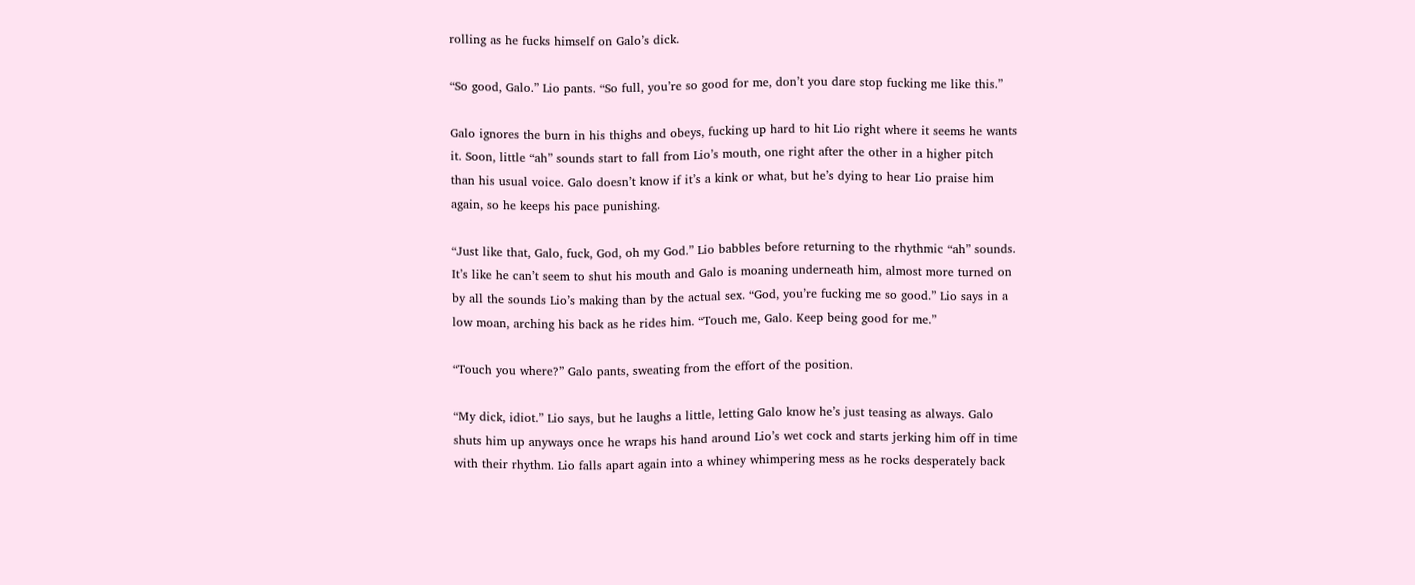rolling as he fucks himself on Galo’s dick.

“So good, Galo.” Lio pants. “So full, you’re so good for me, don’t you dare stop fucking me like this.”

Galo ignores the burn in his thighs and obeys, fucking up hard to hit Lio right where it seems he wants it. Soon, little “ah” sounds start to fall from Lio’s mouth, one right after the other in a higher pitch than his usual voice. Galo doesn’t know if it’s a kink or what, but he’s dying to hear Lio praise him again, so he keeps his pace punishing.

“Just like that, Galo, fuck, God, oh my God.” Lio babbles before returning to the rhythmic “ah” sounds. It’s like he can’t seem to shut his mouth and Galo is moaning underneath him, almost more turned on by all the sounds Lio’s making than by the actual sex. “God, you’re fucking me so good.” Lio says in a low moan, arching his back as he rides him. “Touch me, Galo. Keep being good for me.”

“Touch you where?” Galo pants, sweating from the effort of the position.

“My dick, idiot.” Lio says, but he laughs a little, letting Galo know he’s just teasing as always. Galo shuts him up anyways once he wraps his hand around Lio’s wet cock and starts jerking him off in time with their rhythm. Lio falls apart again into a whiney whimpering mess as he rocks desperately back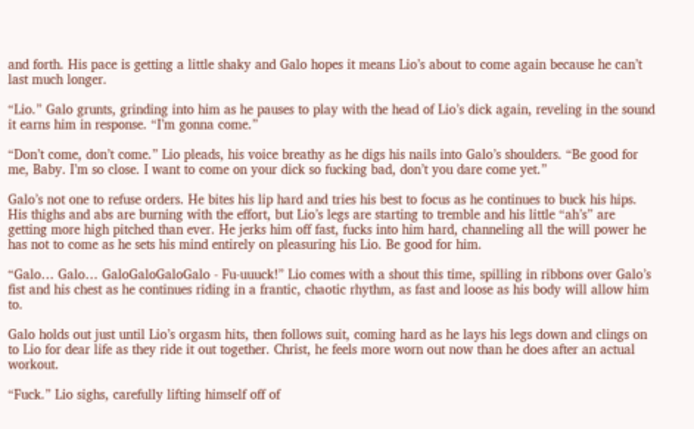and forth. His pace is getting a little shaky and Galo hopes it means Lio’s about to come again because he can’t last much longer.

“Lio.” Galo grunts, grinding into him as he pauses to play with the head of Lio’s dick again, reveling in the sound it earns him in response. “I’m gonna come.”

“Don’t come, don’t come.” Lio pleads, his voice breathy as he digs his nails into Galo’s shoulders. “Be good for me, Baby. I’m so close. I want to come on your dick so fucking bad, don’t you dare come yet.”

Galo’s not one to refuse orders. He bites his lip hard and tries his best to focus as he continues to buck his hips. His thighs and abs are burning with the effort, but Lio’s legs are starting to tremble and his little “ah’s” are getting more high pitched than ever. He jerks him off fast, fucks into him hard, channeling all the will power he has not to come as he sets his mind entirely on pleasuring his Lio. Be good for him.

“Galo… Galo… GaloGaloGaloGalo - Fu-uuuck!” Lio comes with a shout this time, spilling in ribbons over Galo’s fist and his chest as he continues riding in a frantic, chaotic rhythm, as fast and loose as his body will allow him to.

Galo holds out just until Lio’s orgasm hits, then follows suit, coming hard as he lays his legs down and clings on to Lio for dear life as they ride it out together. Christ, he feels more worn out now than he does after an actual workout.

“Fuck.” Lio sighs, carefully lifting himself off of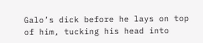Galo’s dick before he lays on top of him, tucking his head into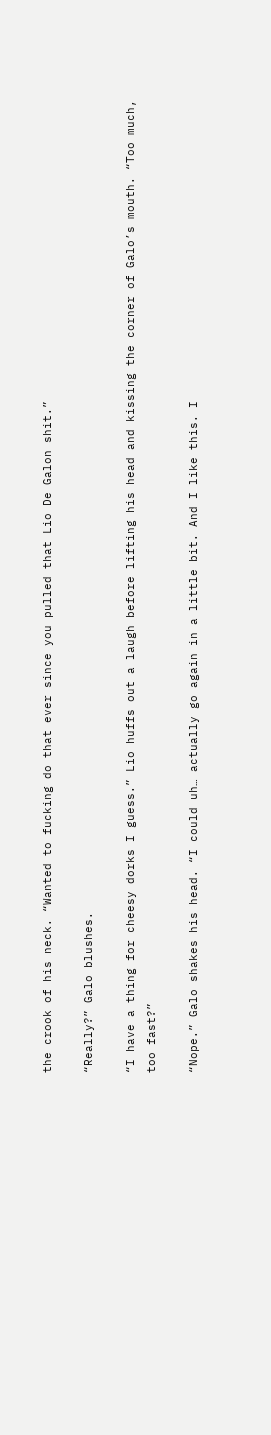the crook of his neck. “Wanted to fucking do that ever since you pulled that Lio De Galon shit.”

“Really?” Galo blushes.

“I have a thing for cheesy dorks I guess.” Lio huffs out a laugh before lifting his head and kissing the corner of Galo’s mouth. “Too much, too fast?”

“Nope.” Galo shakes his head. “I could uh… actually go again in a little bit. And I like this. I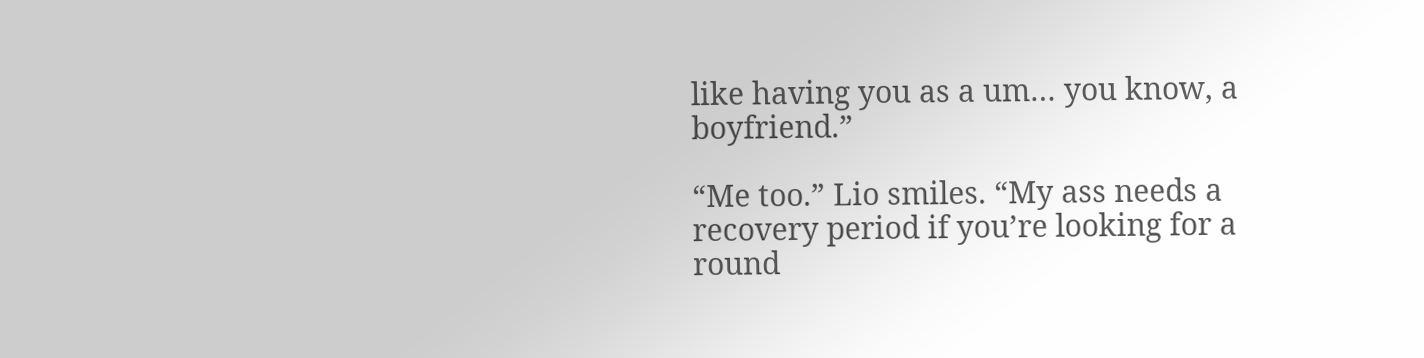like having you as a um… you know, a boyfriend.”

“Me too.” Lio smiles. “My ass needs a recovery period if you’re looking for a round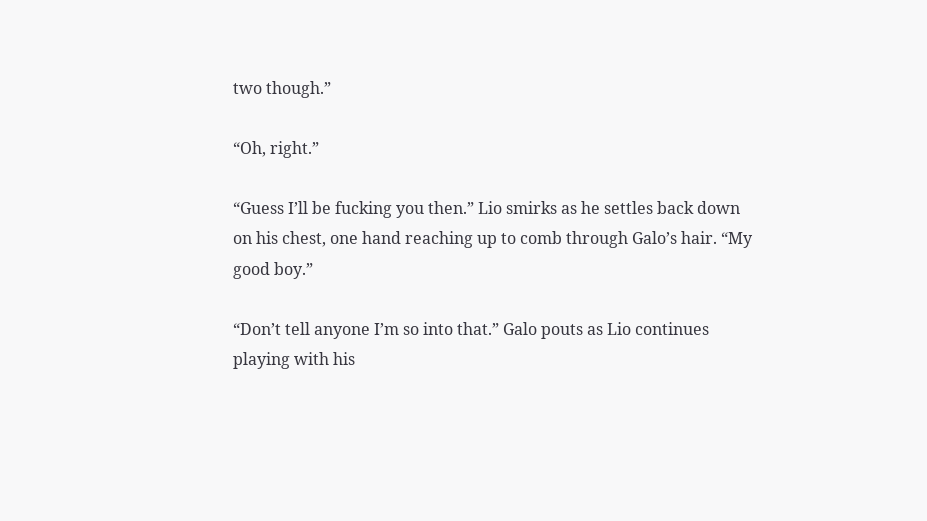two though.”

“Oh, right.”

“Guess I’ll be fucking you then.” Lio smirks as he settles back down on his chest, one hand reaching up to comb through Galo’s hair. “My good boy.”

“Don’t tell anyone I’m so into that.” Galo pouts as Lio continues playing with his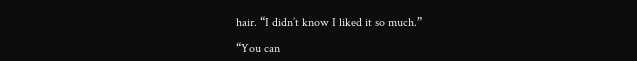hair. “I didn’t know I liked it so much.”

“You can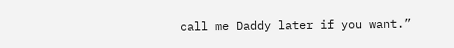call me Daddy later if you want.”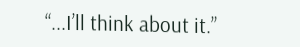“...I’ll think about it.”